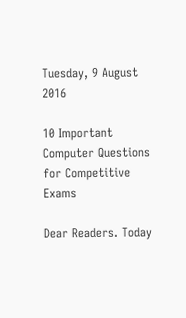Tuesday, 9 August 2016

10 Important Computer Questions for Competitive Exams

Dear Readers. Today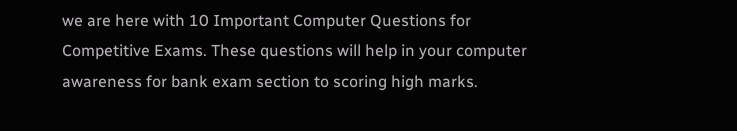we are here with 10 Important Computer Questions for Competitive Exams. These questions will help in your computer awareness for bank exam section to scoring high marks.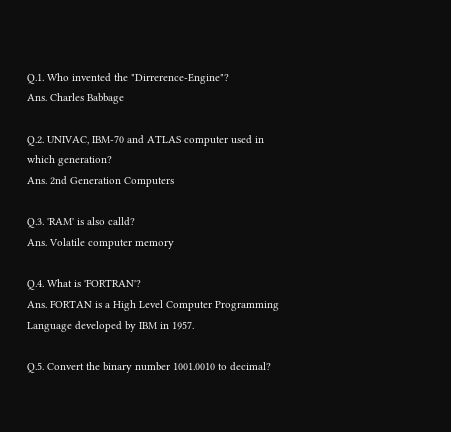Q.1. Who invented the "Dirrerence-Engine"?
Ans. Charles Babbage

Q.2. UNIVAC, IBM-70 and ATLAS computer used in which generation?
Ans. 2nd Generation Computers

Q.3. 'RAM' is also calld?
Ans. Volatile computer memory

Q.4. What is 'FORTRAN'?
Ans. FORTAN is a High Level Computer Programming Language developed by IBM in 1957.

Q.5. Convert the binary number 1001.0010 to decimal?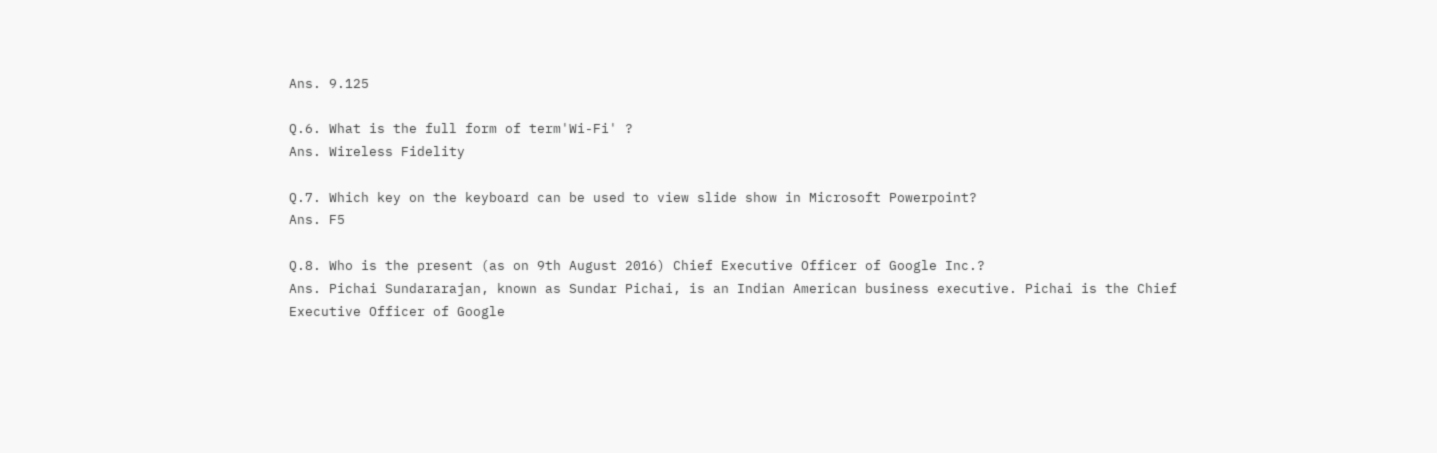Ans. 9.125

Q.6. What is the full form of term'Wi-Fi' ?
Ans. Wireless Fidelity

Q.7. Which key on the keyboard can be used to view slide show in Microsoft Powerpoint?
Ans. F5

Q.8. Who is the present (as on 9th August 2016) Chief Executive Officer of Google Inc.?
Ans. Pichai Sundararajan, known as Sundar Pichai, is an Indian American business executive. Pichai is the Chief Executive Officer of Google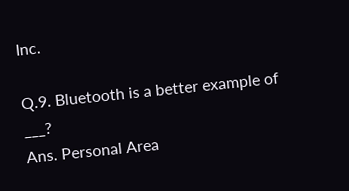Inc.

Q.9. Bluetooth is a better example of ___?
Ans. Personal Area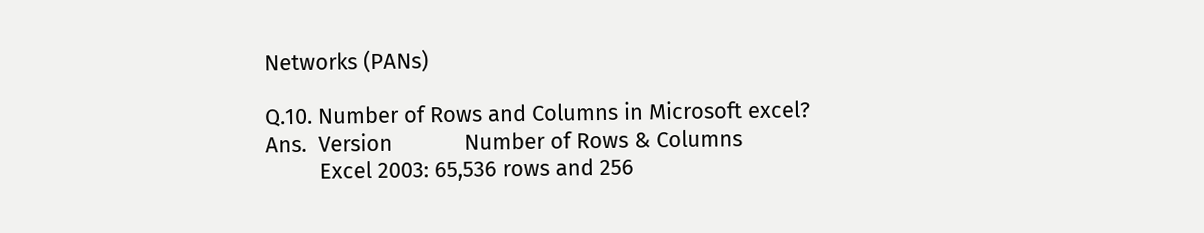Networks (PANs)

Q.10. Number of Rows and Columns in Microsoft excel?
Ans.  Version            Number of Rows & Columns
         Excel 2003: 65,536 rows and 256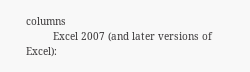columns
         Excel 2007 (and later versions of Excel):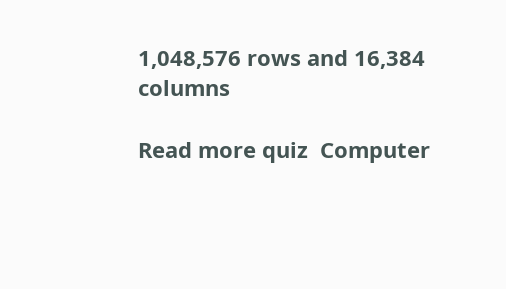1,048,576 rows and 16,384 columns

Read more quiz  Computer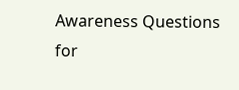Awareness Questions for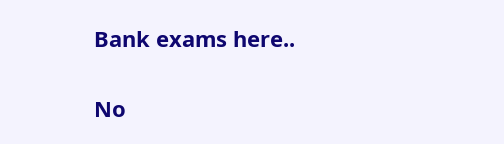Bank exams here..

No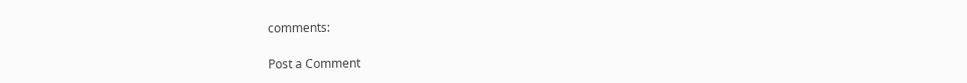comments:

Post a Comment